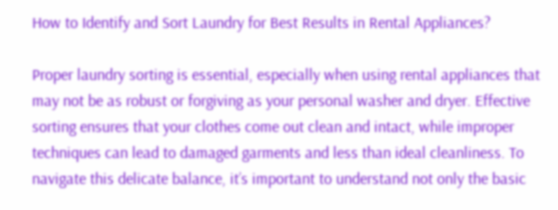How to Identify and Sort Laundry for Best Results in Rental Appliances?

Proper laundry sorting is essential, especially when using rental appliances that may not be as robust or forgiving as your personal washer and dryer. Effective sorting ensures that your clothes come out clean and intact, while improper techniques can lead to damaged garments and less than ideal cleanliness. To navigate this delicate balance, it’s important to understand not only the basic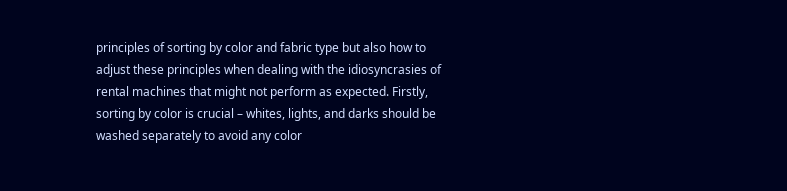principles of sorting by color and fabric type but also how to adjust these principles when dealing with the idiosyncrasies of rental machines that might not perform as expected. Firstly, sorting by color is crucial – whites, lights, and darks should be washed separately to avoid any color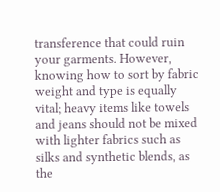transference that could ruin your garments. However, knowing how to sort by fabric weight and type is equally vital; heavy items like towels and jeans should not be mixed with lighter fabrics such as silks and synthetic blends, as the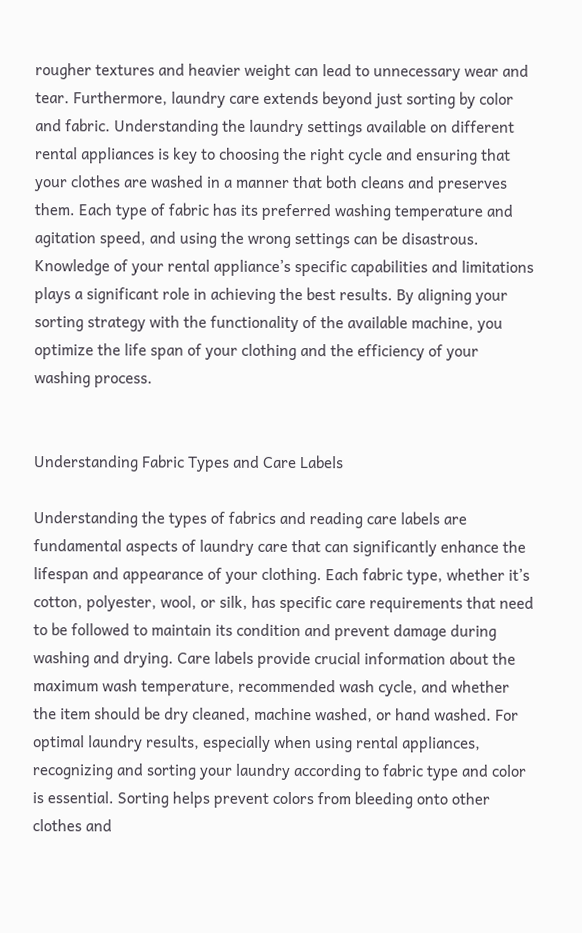rougher textures and heavier weight can lead to unnecessary wear and tear. Furthermore, laundry care extends beyond just sorting by color and fabric. Understanding the laundry settings available on different rental appliances is key to choosing the right cycle and ensuring that your clothes are washed in a manner that both cleans and preserves them. Each type of fabric has its preferred washing temperature and agitation speed, and using the wrong settings can be disastrous. Knowledge of your rental appliance’s specific capabilities and limitations plays a significant role in achieving the best results. By aligning your sorting strategy with the functionality of the available machine, you optimize the life span of your clothing and the efficiency of your washing process.


Understanding Fabric Types and Care Labels

Understanding the types of fabrics and reading care labels are fundamental aspects of laundry care that can significantly enhance the lifespan and appearance of your clothing. Each fabric type, whether it’s cotton, polyester, wool, or silk, has specific care requirements that need to be followed to maintain its condition and prevent damage during washing and drying. Care labels provide crucial information about the maximum wash temperature, recommended wash cycle, and whether the item should be dry cleaned, machine washed, or hand washed. For optimal laundry results, especially when using rental appliances, recognizing and sorting your laundry according to fabric type and color is essential. Sorting helps prevent colors from bleeding onto other clothes and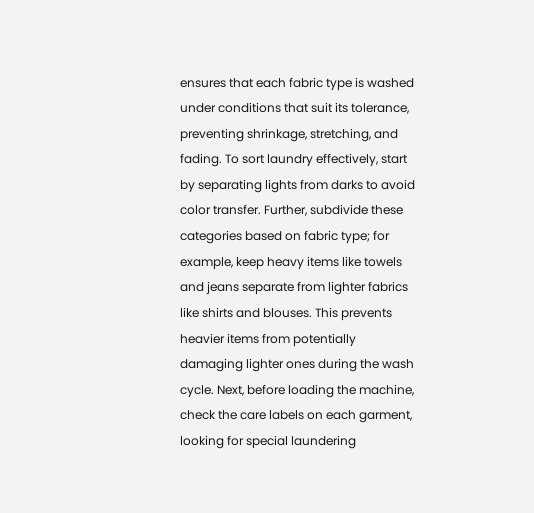ensures that each fabric type is washed under conditions that suit its tolerance, preventing shrinkage, stretching, and fading. To sort laundry effectively, start by separating lights from darks to avoid color transfer. Further, subdivide these categories based on fabric type; for example, keep heavy items like towels and jeans separate from lighter fabrics like shirts and blouses. This prevents heavier items from potentially damaging lighter ones during the wash cycle. Next, before loading the machine, check the care labels on each garment, looking for special laundering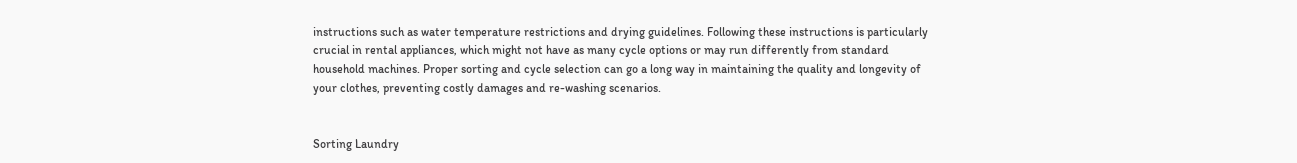instructions such as water temperature restrictions and drying guidelines. Following these instructions is particularly crucial in rental appliances, which might not have as many cycle options or may run differently from standard household machines. Proper sorting and cycle selection can go a long way in maintaining the quality and longevity of your clothes, preventing costly damages and re-washing scenarios.


Sorting Laundry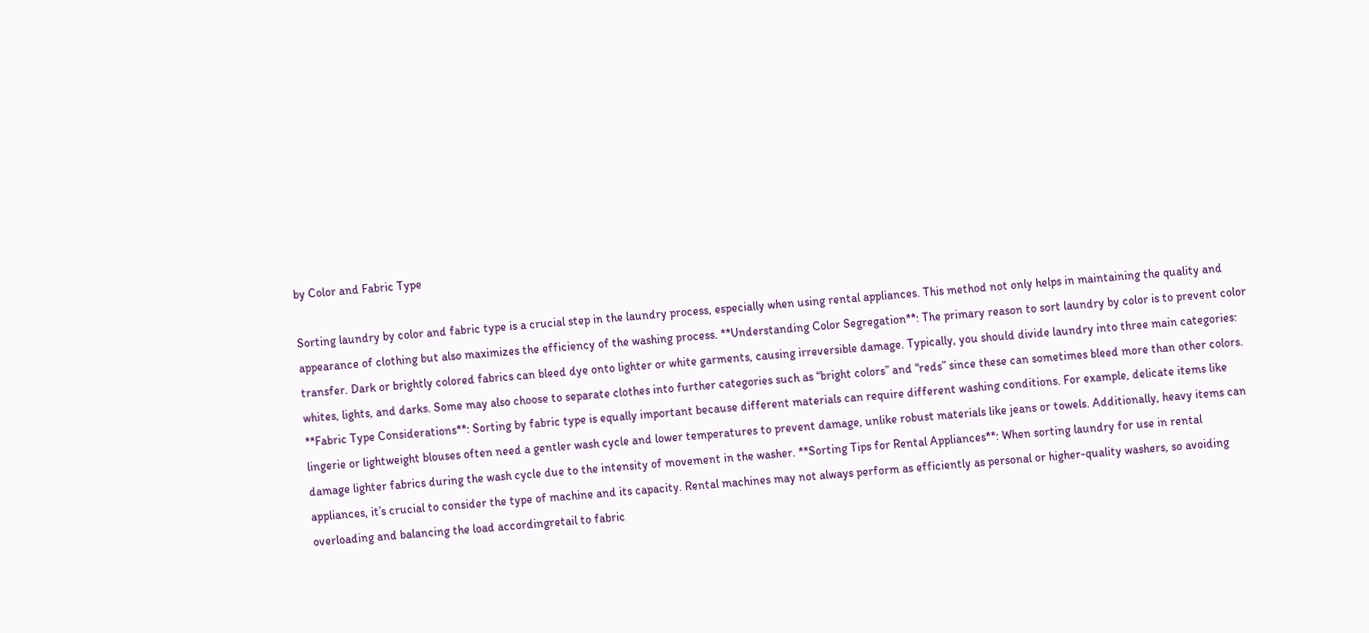by Color and Fabric Type

Sorting laundry by color and fabric type is a crucial step in the laundry process, especially when using rental appliances. This method not only helps in maintaining the quality and appearance of clothing but also maximizes the efficiency of the washing process. **Understanding Color Segregation**: The primary reason to sort laundry by color is to prevent color transfer. Dark or brightly colored fabrics can bleed dye onto lighter or white garments, causing irreversible damage. Typically, you should divide laundry into three main categories: whites, lights, and darks. Some may also choose to separate clothes into further categories such as “bright colors” and “reds” since these can sometimes bleed more than other colors. **Fabric Type Considerations**: Sorting by fabric type is equally important because different materials can require different washing conditions. For example, delicate items like lingerie or lightweight blouses often need a gentler wash cycle and lower temperatures to prevent damage, unlike robust materials like jeans or towels. Additionally, heavy items can damage lighter fabrics during the wash cycle due to the intensity of movement in the washer. **Sorting Tips for Rental Appliances**: When sorting laundry for use in rental appliances, it’s crucial to consider the type of machine and its capacity. Rental machines may not always perform as efficiently as personal or higher-quality washers, so avoiding overloading and balancing the load accordingretail to fabric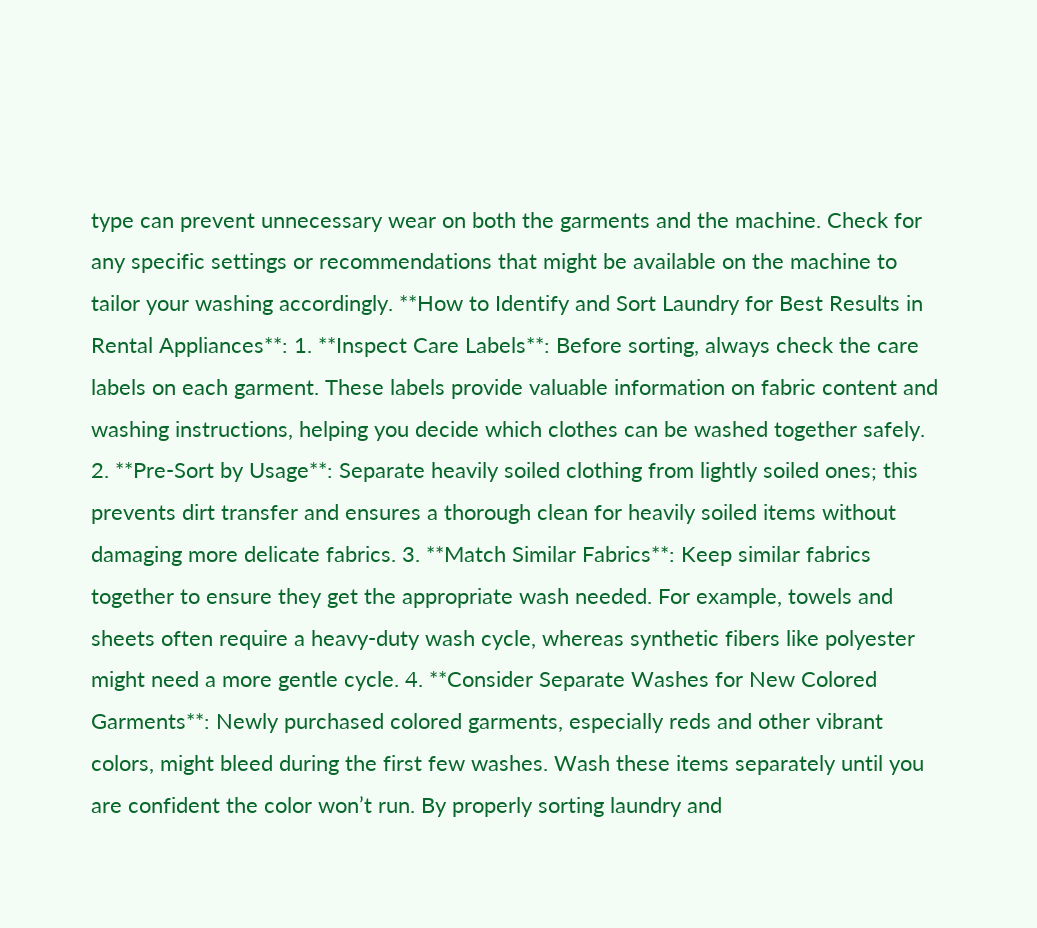type can prevent unnecessary wear on both the garments and the machine. Check for any specific settings or recommendations that might be available on the machine to tailor your washing accordingly. **How to Identify and Sort Laundry for Best Results in Rental Appliances**: 1. **Inspect Care Labels**: Before sorting, always check the care labels on each garment. These labels provide valuable information on fabric content and washing instructions, helping you decide which clothes can be washed together safely. 2. **Pre-Sort by Usage**: Separate heavily soiled clothing from lightly soiled ones; this prevents dirt transfer and ensures a thorough clean for heavily soiled items without damaging more delicate fabrics. 3. **Match Similar Fabrics**: Keep similar fabrics together to ensure they get the appropriate wash needed. For example, towels and sheets often require a heavy-duty wash cycle, whereas synthetic fibers like polyester might need a more gentle cycle. 4. **Consider Separate Washes for New Colored Garments**: Newly purchased colored garments, especially reds and other vibrant colors, might bleed during the first few washes. Wash these items separately until you are confident the color won’t run. By properly sorting laundry and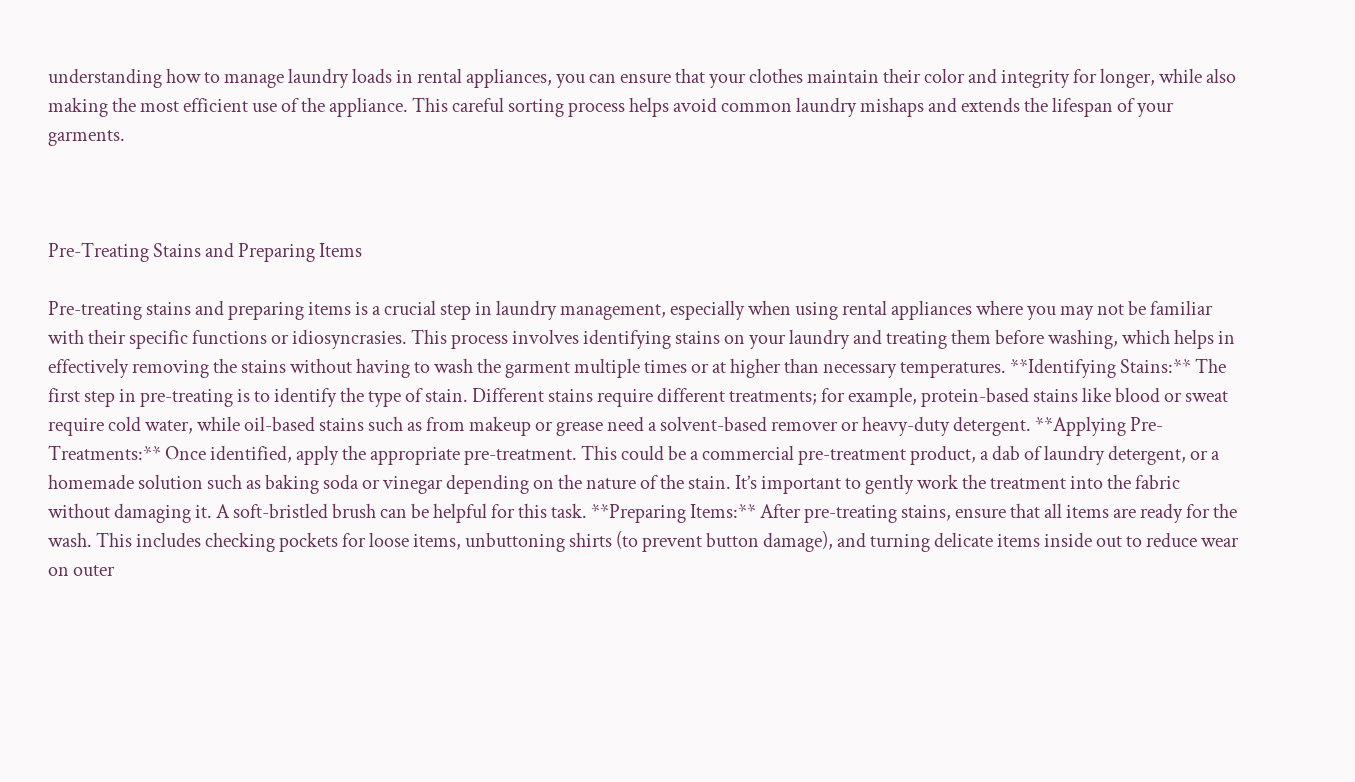understanding how to manage laundry loads in rental appliances, you can ensure that your clothes maintain their color and integrity for longer, while also making the most efficient use of the appliance. This careful sorting process helps avoid common laundry mishaps and extends the lifespan of your garments.



Pre-Treating Stains and Preparing Items

Pre-treating stains and preparing items is a crucial step in laundry management, especially when using rental appliances where you may not be familiar with their specific functions or idiosyncrasies. This process involves identifying stains on your laundry and treating them before washing, which helps in effectively removing the stains without having to wash the garment multiple times or at higher than necessary temperatures. **Identifying Stains:** The first step in pre-treating is to identify the type of stain. Different stains require different treatments; for example, protein-based stains like blood or sweat require cold water, while oil-based stains such as from makeup or grease need a solvent-based remover or heavy-duty detergent. **Applying Pre-Treatments:** Once identified, apply the appropriate pre-treatment. This could be a commercial pre-treatment product, a dab of laundry detergent, or a homemade solution such as baking soda or vinegar depending on the nature of the stain. It’s important to gently work the treatment into the fabric without damaging it. A soft-bristled brush can be helpful for this task. **Preparing Items:** After pre-treating stains, ensure that all items are ready for the wash. This includes checking pockets for loose items, unbuttoning shirts (to prevent button damage), and turning delicate items inside out to reduce wear on outer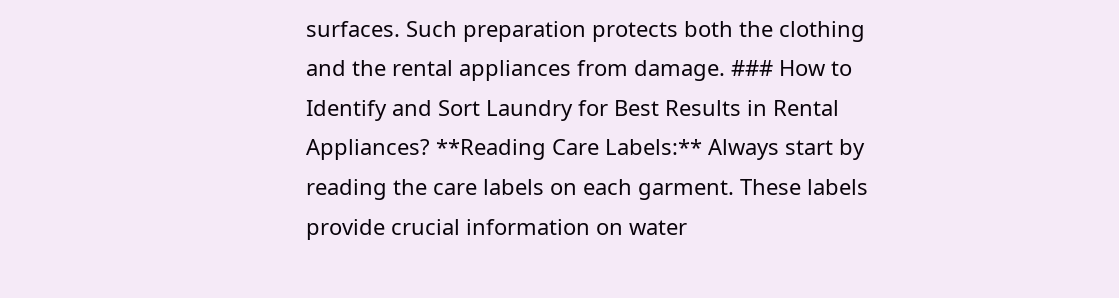surfaces. Such preparation protects both the clothing and the rental appliances from damage. ### How to Identify and Sort Laundry for Best Results in Rental Appliances? **Reading Care Labels:** Always start by reading the care labels on each garment. These labels provide crucial information on water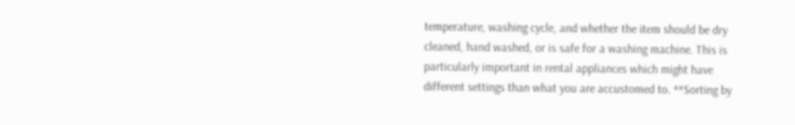temperature, washing cycle, and whether the item should be dry cleaned, hand washed, or is safe for a washing machine. This is particularly important in rental appliances which might have different settings than what you are accustomed to. **Sorting by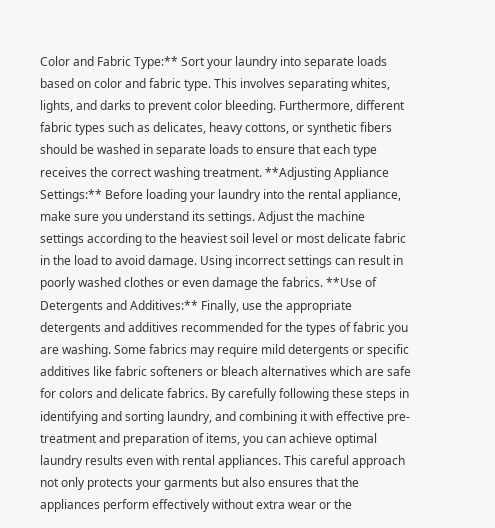Color and Fabric Type:** Sort your laundry into separate loads based on color and fabric type. This involves separating whites, lights, and darks to prevent color bleeding. Furthermore, different fabric types such as delicates, heavy cottons, or synthetic fibers should be washed in separate loads to ensure that each type receives the correct washing treatment. **Adjusting Appliance Settings:** Before loading your laundry into the rental appliance, make sure you understand its settings. Adjust the machine settings according to the heaviest soil level or most delicate fabric in the load to avoid damage. Using incorrect settings can result in poorly washed clothes or even damage the fabrics. **Use of Detergents and Additives:** Finally, use the appropriate detergents and additives recommended for the types of fabric you are washing. Some fabrics may require mild detergents or specific additives like fabric softeners or bleach alternatives which are safe for colors and delicate fabrics. By carefully following these steps in identifying and sorting laundry, and combining it with effective pre-treatment and preparation of items, you can achieve optimal laundry results even with rental appliances. This careful approach not only protects your garments but also ensures that the appliances perform effectively without extra wear or the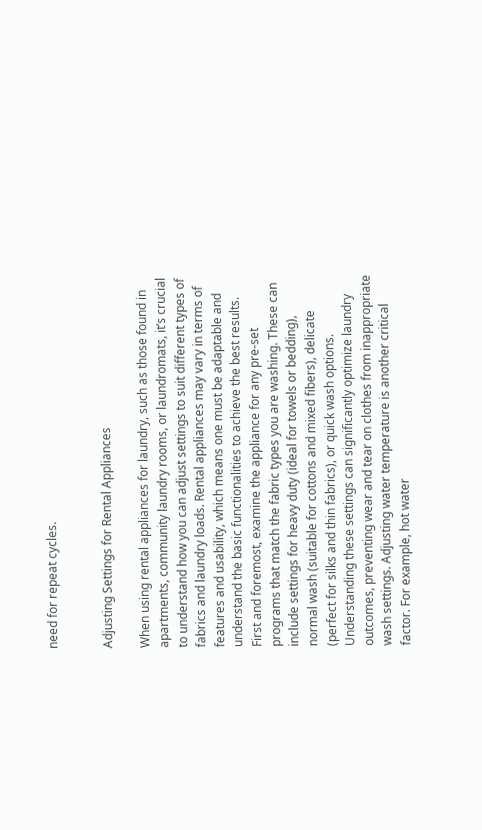need for repeat cycles.


Adjusting Settings for Rental Appliances

When using rental appliances for laundry, such as those found in apartments, community laundry rooms, or laundromats, it’s crucial to understand how you can adjust settings to suit different types of fabrics and laundry loads. Rental appliances may vary in terms of features and usability, which means one must be adaptable and understand the basic functionalities to achieve the best results. First and foremost, examine the appliance for any pre-set programs that match the fabric types you are washing. These can include settings for heavy duty (ideal for towels or bedding), normal wash (suitable for cottons and mixed fibers), delicate (perfect for silks and thin fabrics), or quick wash options. Understanding these settings can significantly optimize laundry outcomes, preventing wear and tear on clothes from inappropriate wash settings. Adjusting water temperature is another critical factor. For example, hot water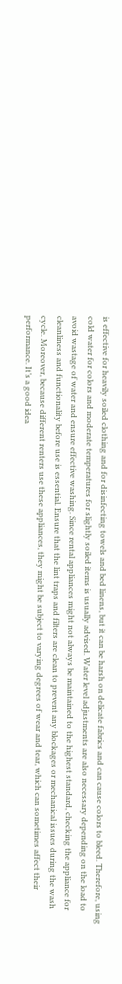is effective for heavily soiled clothing and for disinfecting towels and bed linens, but it can be harsh on delicate fabrics and can cause colors to bleed. Therefore, using cold water for colors and moderate temperatures for slightly soiled items is usually advised. Water level adjustments are also necessary depending on the load to avoid wastage of water and ensure effective washing. Since rental appliances might not always be maintained to the highest standard, checking the appliance for cleanliness and functionality before use is essential. Ensure that the lint traps and filters are clean to prevent any blockages or mechanical issues during the wash cycle. Moreover, because different renters use these appliances, they might be subject to varying degrees of wear and tear, which can sometimes affect their performance. It’s a good idea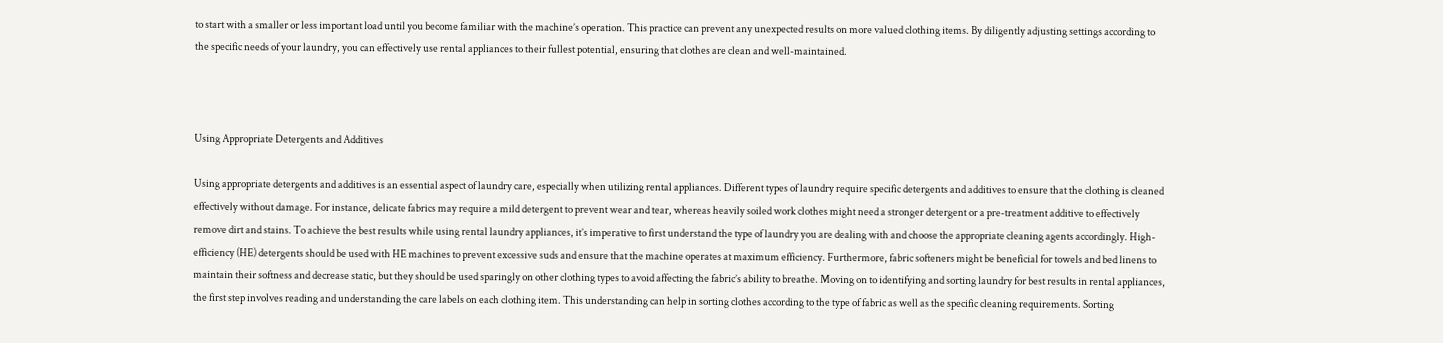to start with a smaller or less important load until you become familiar with the machine’s operation. This practice can prevent any unexpected results on more valued clothing items. By diligently adjusting settings according to the specific needs of your laundry, you can effectively use rental appliances to their fullest potential, ensuring that clothes are clean and well-maintained.



Using Appropriate Detergents and Additives

Using appropriate detergents and additives is an essential aspect of laundry care, especially when utilizing rental appliances. Different types of laundry require specific detergents and additives to ensure that the clothing is cleaned effectively without damage. For instance, delicate fabrics may require a mild detergent to prevent wear and tear, whereas heavily soiled work clothes might need a stronger detergent or a pre-treatment additive to effectively remove dirt and stains. To achieve the best results while using rental laundry appliances, it’s imperative to first understand the type of laundry you are dealing with and choose the appropriate cleaning agents accordingly. High-efficiency (HE) detergents should be used with HE machines to prevent excessive suds and ensure that the machine operates at maximum efficiency. Furthermore, fabric softeners might be beneficial for towels and bed linens to maintain their softness and decrease static, but they should be used sparingly on other clothing types to avoid affecting the fabric’s ability to breathe. Moving on to identifying and sorting laundry for best results in rental appliances, the first step involves reading and understanding the care labels on each clothing item. This understanding can help in sorting clothes according to the type of fabric as well as the specific cleaning requirements. Sorting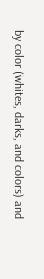by color (whites, darks, and colors) and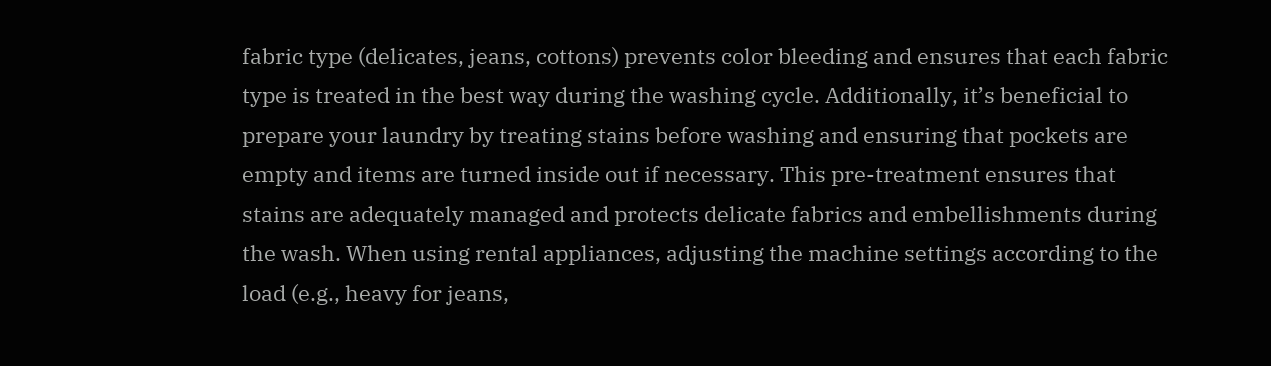fabric type (delicates, jeans, cottons) prevents color bleeding and ensures that each fabric type is treated in the best way during the washing cycle. Additionally, it’s beneficial to prepare your laundry by treating stains before washing and ensuring that pockets are empty and items are turned inside out if necessary. This pre-treatment ensures that stains are adequately managed and protects delicate fabrics and embellishments during the wash. When using rental appliances, adjusting the machine settings according to the load (e.g., heavy for jeans,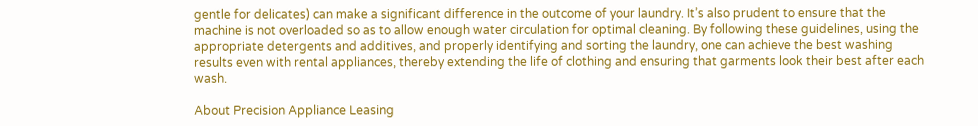gentle for delicates) can make a significant difference in the outcome of your laundry. It’s also prudent to ensure that the machine is not overloaded so as to allow enough water circulation for optimal cleaning. By following these guidelines, using the appropriate detergents and additives, and properly identifying and sorting the laundry, one can achieve the best washing results even with rental appliances, thereby extending the life of clothing and ensuring that garments look their best after each wash.

About Precision Appliance Leasing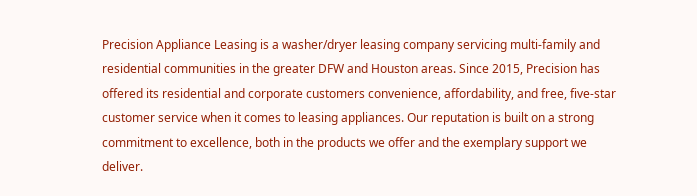Precision Appliance Leasing is a washer/dryer leasing company servicing multi-family and residential communities in the greater DFW and Houston areas. Since 2015, Precision has offered its residential and corporate customers convenience, affordability, and free, five-star customer service when it comes to leasing appliances. Our reputation is built on a strong commitment to excellence, both in the products we offer and the exemplary support we deliver.